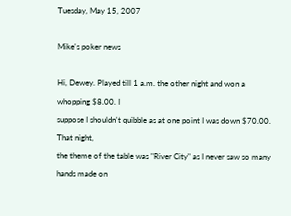Tuesday, May 15, 2007

Mike's poker news

Hi, Dewey. Played till 1 a.m. the other night and won a whopping $8.00. I
suppose I shouldn't quibble as at one point I was down $70.00. That night,
the theme of the table was "River City" as I never saw so many hands made on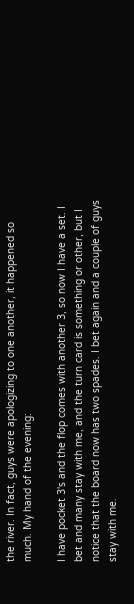the river. In fact, guys were apologizing to one another, it happened so
much. My hand of the evening:

I have pocket 3's and the flop comes with another 3, so now I have a set. I
bet and many stay with me, and the turn card is something or other, but I
notice that the board now has two spades. I bet again and a couple of guys
stay with me.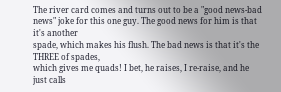The river card comes and turns out to be a "good news-bad
news" joke for this one guy. The good news for him is that it's another
spade, which makes his flush. The bad news is that it's the THREE of spades,
which gives me quads! I bet, he raises, I re-raise, and he just calls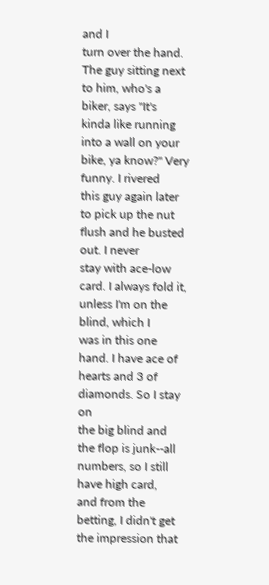and I
turn over the hand. The guy sitting next to him, who's a biker, says "It's
kinda like running into a wall on your bike, ya know?" Very funny. I rivered
this guy again later to pick up the nut flush and he busted out. I never
stay with ace-low card. I always fold it, unless I'm on the blind, which I
was in this one hand. I have ace of hearts and 3 of diamonds. So I stay on
the big blind and the flop is junk--all numbers, so I still have high card,
and from the betting, I didn't get the impression that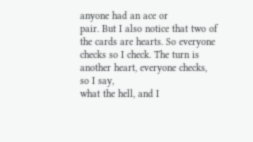anyone had an ace or
pair. But I also notice that two of the cards are hearts. So everyone
checks so I check. The turn is another heart, everyone checks, so I say,
what the hell, and I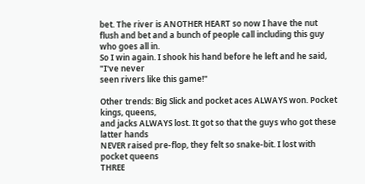bet. The river is ANOTHER HEART so now I have the nut
flush and bet and a bunch of people call including this guy who goes all in.
So I win again. I shook his hand before he left and he said, "I've never
seen rivers like this game!"

Other trends: Big Slick and pocket aces ALWAYS won. Pocket kings, queens,
and jacks ALWAYS lost. It got so that the guys who got these latter hands
NEVER raised pre-flop, they felt so snake-bit. I lost with pocket queens
THREE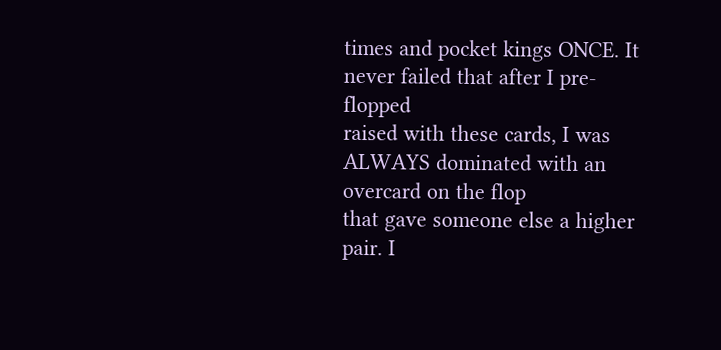times and pocket kings ONCE. It never failed that after I pre-flopped
raised with these cards, I was ALWAYS dominated with an overcard on the flop
that gave someone else a higher pair. I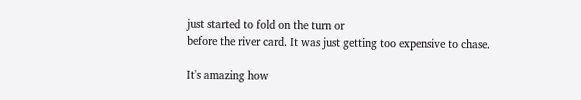just started to fold on the turn or
before the river card. It was just getting too expensive to chase.

It's amazing how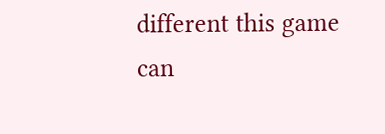different this game can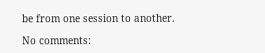be from one session to another.

No comments: